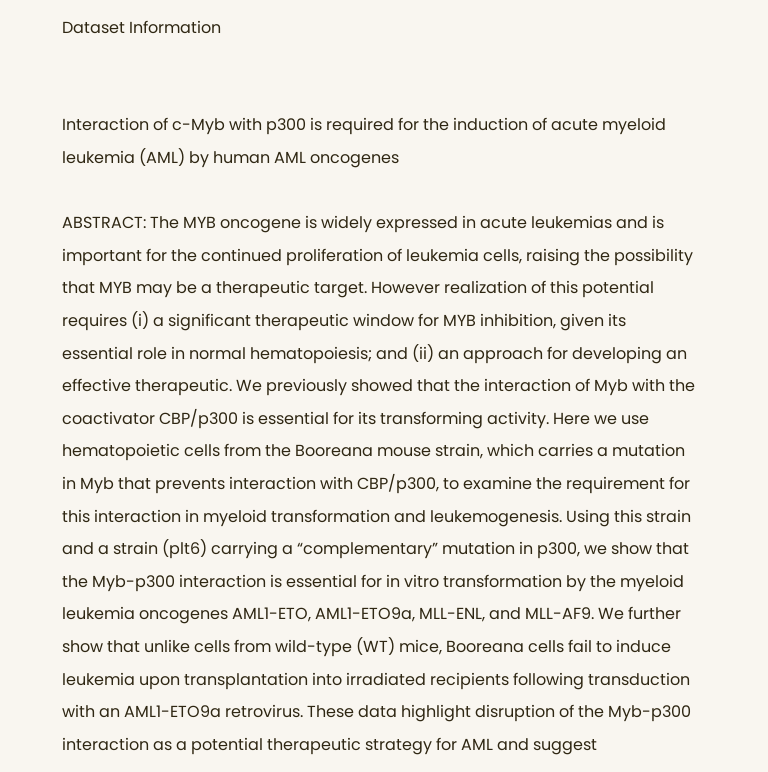Dataset Information


Interaction of c-Myb with p300 is required for the induction of acute myeloid leukemia (AML) by human AML oncogenes

ABSTRACT: The MYB oncogene is widely expressed in acute leukemias and is important for the continued proliferation of leukemia cells, raising the possibility that MYB may be a therapeutic target. However realization of this potential requires (i) a significant therapeutic window for MYB inhibition, given its essential role in normal hematopoiesis; and (ii) an approach for developing an effective therapeutic. We previously showed that the interaction of Myb with the coactivator CBP/p300 is essential for its transforming activity. Here we use hematopoietic cells from the Booreana mouse strain, which carries a mutation in Myb that prevents interaction with CBP/p300, to examine the requirement for this interaction in myeloid transformation and leukemogenesis. Using this strain and a strain (plt6) carrying a “complementary” mutation in p300, we show that the Myb-p300 interaction is essential for in vitro transformation by the myeloid leukemia oncogenes AML1-ETO, AML1-ETO9a, MLL-ENL, and MLL-AF9. We further show that unlike cells from wild-type (WT) mice, Booreana cells fail to induce leukemia upon transplantation into irradiated recipients following transduction with an AML1-ETO9a retrovirus. These data highlight disruption of the Myb-p300 interaction as a potential therapeutic strategy for AML and suggest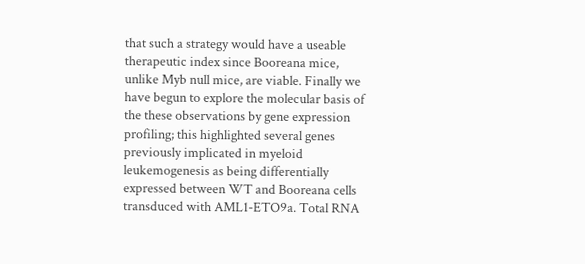that such a strategy would have a useable therapeutic index since Booreana mice, unlike Myb null mice, are viable. Finally we have begun to explore the molecular basis of the these observations by gene expression profiling; this highlighted several genes previously implicated in myeloid leukemogenesis as being differentially expressed between WT and Booreana cells transduced with AML1-ETO9a. Total RNA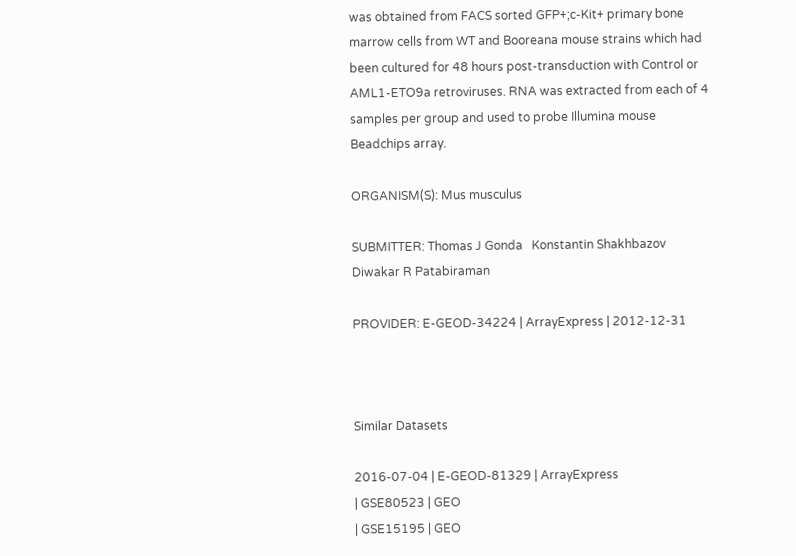was obtained from FACS sorted GFP+;c-Kit+ primary bone marrow cells from WT and Booreana mouse strains which had been cultured for 48 hours post-transduction with Control or AML1-ETO9a retroviruses. RNA was extracted from each of 4 samples per group and used to probe Illumina mouse Beadchips array.

ORGANISM(S): Mus musculus

SUBMITTER: Thomas J Gonda   Konstantin Shakhbazov  Diwakar R Patabiraman

PROVIDER: E-GEOD-34224 | ArrayExpress | 2012-12-31



Similar Datasets

2016-07-04 | E-GEOD-81329 | ArrayExpress
| GSE80523 | GEO
| GSE15195 | GEO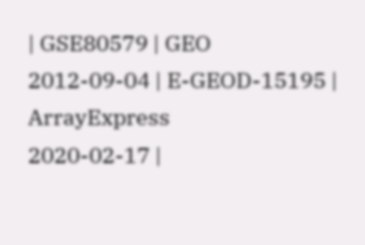| GSE80579 | GEO
2012-09-04 | E-GEOD-15195 | ArrayExpress
2020-02-17 |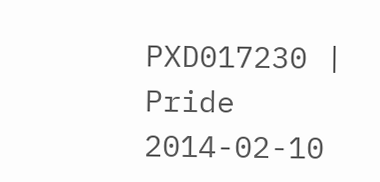PXD017230 | Pride
2014-02-10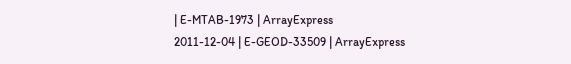| E-MTAB-1973 | ArrayExpress
2011-12-04 | E-GEOD-33509 | ArrayExpress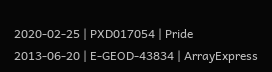2020-02-25 | PXD017054 | Pride
2013-06-20 | E-GEOD-43834 | ArrayExpress